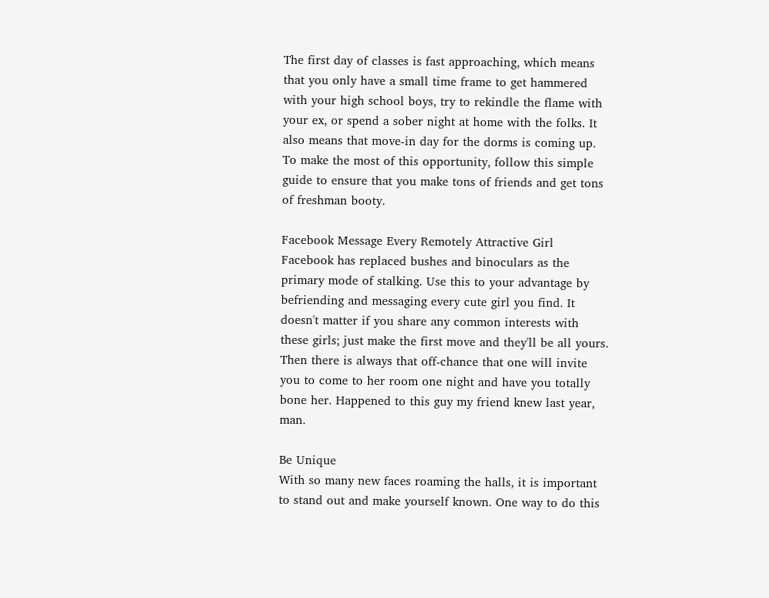The first day of classes is fast approaching, which means that you only have a small time frame to get hammered with your high school boys, try to rekindle the flame with your ex, or spend a sober night at home with the folks. It also means that move-in day for the dorms is coming up. To make the most of this opportunity, follow this simple guide to ensure that you make tons of friends and get tons of freshman booty.

Facebook Message Every Remotely Attractive Girl
Facebook has replaced bushes and binoculars as the primary mode of stalking. Use this to your advantage by befriending and messaging every cute girl you find. It doesn't matter if you share any common interests with these girls; just make the first move and they'll be all yours. Then there is always that off-chance that one will invite you to come to her room one night and have you totally bone her. Happened to this guy my friend knew last year, man.

Be Unique
With so many new faces roaming the halls, it is important to stand out and make yourself known. One way to do this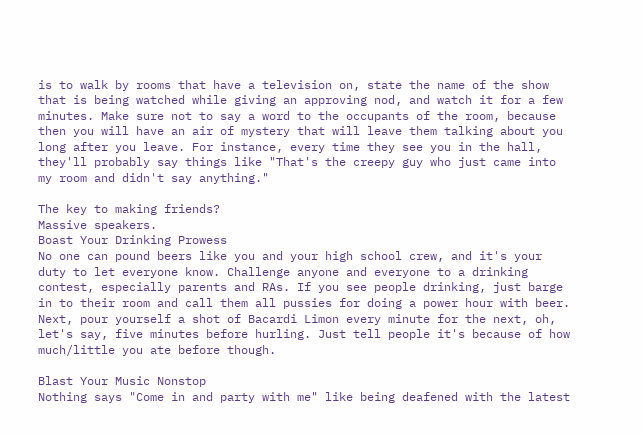is to walk by rooms that have a television on, state the name of the show that is being watched while giving an approving nod, and watch it for a few minutes. Make sure not to say a word to the occupants of the room, because then you will have an air of mystery that will leave them talking about you long after you leave. For instance, every time they see you in the hall, they'll probably say things like "That's the creepy guy who just came into my room and didn't say anything."

The key to making friends?
Massive speakers.
Boast Your Drinking Prowess
No one can pound beers like you and your high school crew, and it's your duty to let everyone know. Challenge anyone and everyone to a drinking contest, especially parents and RAs. If you see people drinking, just barge in to their room and call them all pussies for doing a power hour with beer. Next, pour yourself a shot of Bacardi Limon every minute for the next, oh, let's say, five minutes before hurling. Just tell people it's because of how much/little you ate before though.

Blast Your Music Nonstop
Nothing says "Come in and party with me" like being deafened with the latest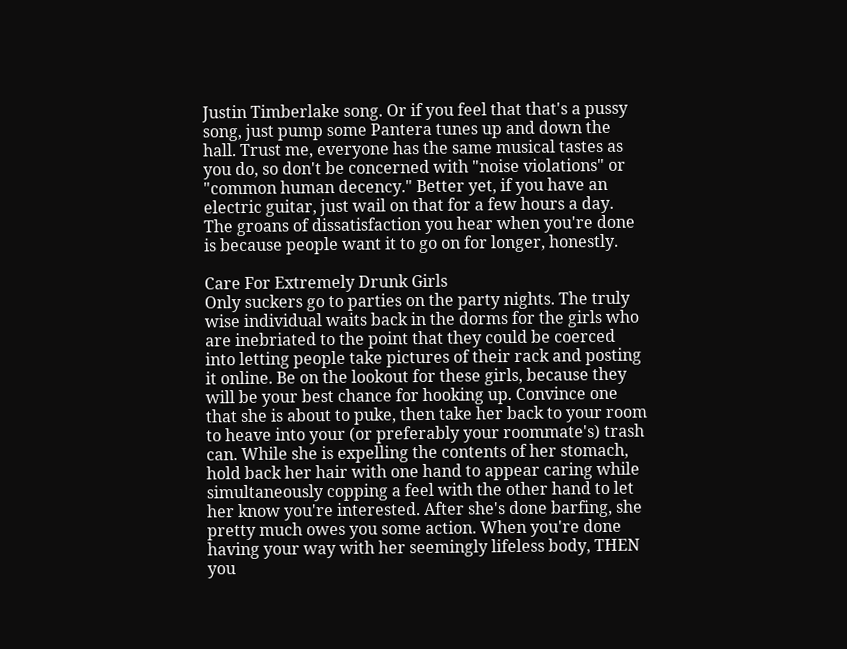Justin Timberlake song. Or if you feel that that's a pussy song, just pump some Pantera tunes up and down the hall. Trust me, everyone has the same musical tastes as you do, so don't be concerned with "noise violations" or "common human decency." Better yet, if you have an electric guitar, just wail on that for a few hours a day. The groans of dissatisfaction you hear when you're done is because people want it to go on for longer, honestly.

Care For Extremely Drunk Girls
Only suckers go to parties on the party nights. The truly wise individual waits back in the dorms for the girls who are inebriated to the point that they could be coerced into letting people take pictures of their rack and posting it online. Be on the lookout for these girls, because they will be your best chance for hooking up. Convince one that she is about to puke, then take her back to your room to heave into your (or preferably your roommate's) trash can. While she is expelling the contents of her stomach, hold back her hair with one hand to appear caring while simultaneously copping a feel with the other hand to let her know you're interested. After she's done barfing, she pretty much owes you some action. When you're done having your way with her seemingly lifeless body, THEN you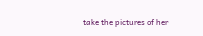take the pictures of her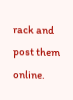rack and post them online.